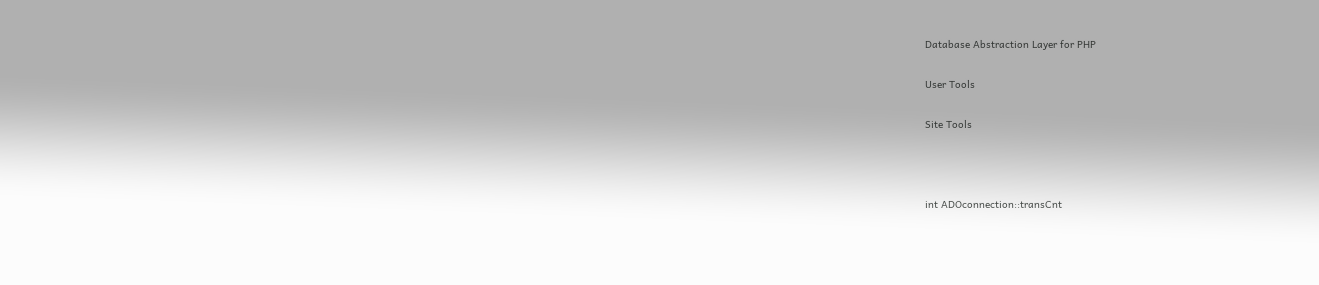Database Abstraction Layer for PHP

User Tools

Site Tools



int ADOconnection::transCnt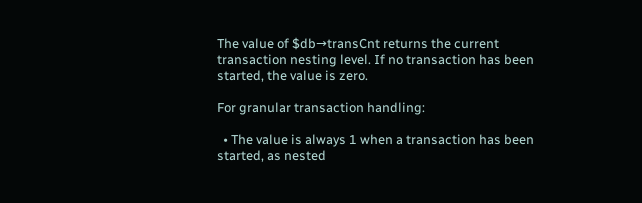The value of $db→transCnt returns the current transaction nesting level. If no transaction has been started, the value is zero.

For granular transaction handling:

  • The value is always 1 when a transaction has been started, as nested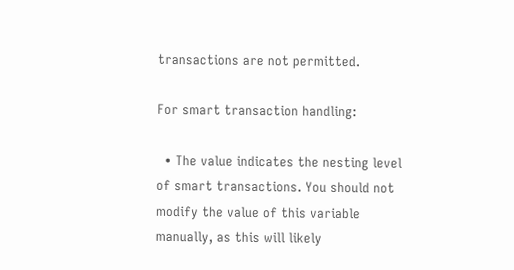transactions are not permitted.

For smart transaction handling:

  • The value indicates the nesting level of smart transactions. You should not modify the value of this variable manually, as this will likely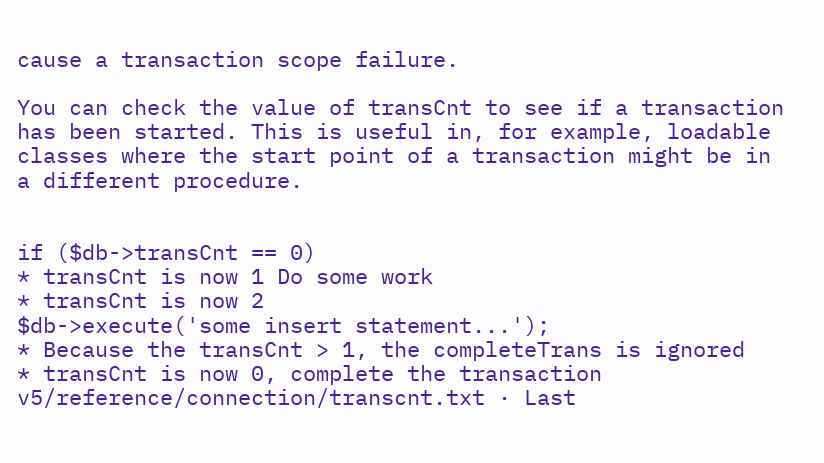cause a transaction scope failure.

You can check the value of transCnt to see if a transaction has been started. This is useful in, for example, loadable classes where the start point of a transaction might be in a different procedure.


if ($db->transCnt == 0)
* transCnt is now 1 Do some work
* transCnt is now 2
$db->execute('some insert statement...');
* Because the transCnt > 1, the completeTrans is ignored
* transCnt is now 0, complete the transaction
v5/reference/connection/transcnt.txt · Last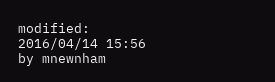modified: 2016/04/14 15:56 by mnewnham